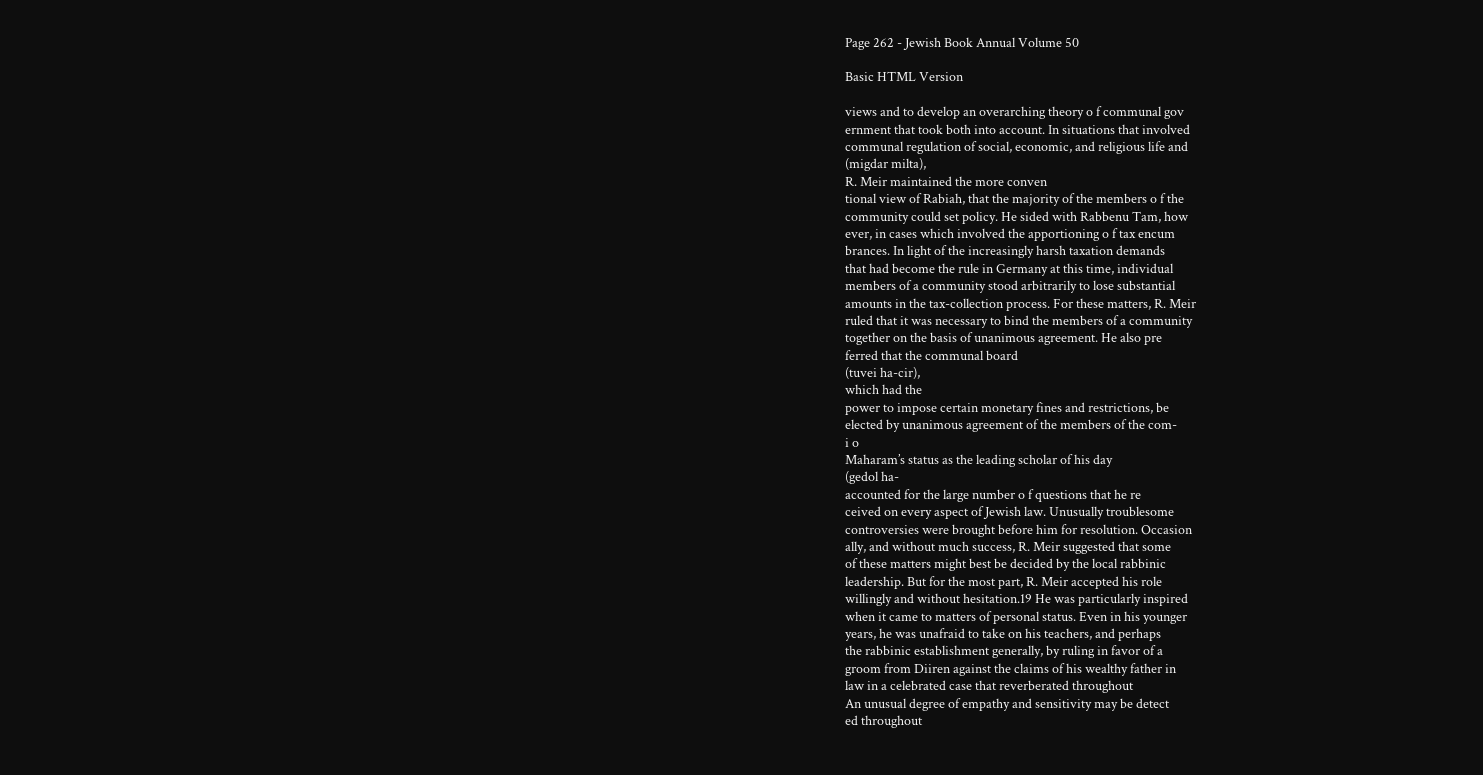Page 262 - Jewish Book Annual Volume 50

Basic HTML Version

views and to develop an overarching theory o f communal gov
ernment that took both into account. In situations that involved
communal regulation of social, economic, and religious life and
(migdar milta),
R. Meir maintained the more conven
tional view of Rabiah, that the majority of the members o f the
community could set policy. He sided with Rabbenu Tam, how
ever, in cases which involved the apportioning o f tax encum
brances. In light of the increasingly harsh taxation demands
that had become the rule in Germany at this time, individual
members of a community stood arbitrarily to lose substantial
amounts in the tax-collection process. For these matters, R. Meir
ruled that it was necessary to bind the members of a community
together on the basis of unanimous agreement. He also pre
ferred that the communal board
(tuvei ha-cir),
which had the
power to impose certain monetary fines and restrictions, be
elected by unanimous agreement of the members of the com-
i o
Maharam’s status as the leading scholar of his day
(gedol ha-
accounted for the large number o f questions that he re
ceived on every aspect of Jewish law. Unusually troublesome
controversies were brought before him for resolution. Occasion
ally, and without much success, R. Meir suggested that some
of these matters might best be decided by the local rabbinic
leadership. But for the most part, R. Meir accepted his role
willingly and without hesitation.19 He was particularly inspired
when it came to matters of personal status. Even in his younger
years, he was unafraid to take on his teachers, and perhaps
the rabbinic establishment generally, by ruling in favor of a
groom from Diiren against the claims of his wealthy father in
law in a celebrated case that reverberated throughout
An unusual degree of empathy and sensitivity may be detect
ed throughout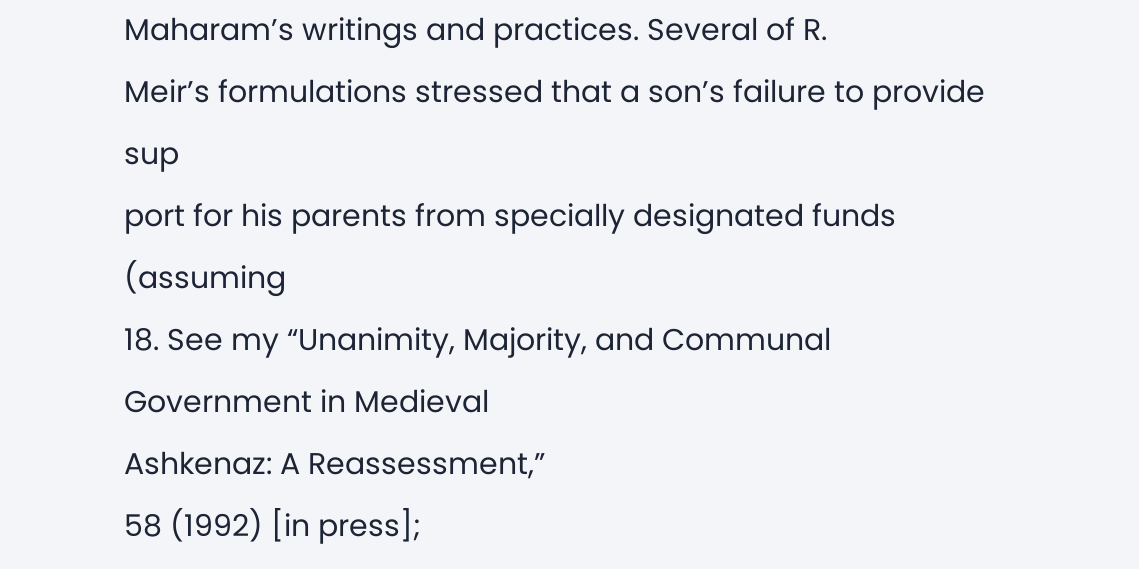Maharam’s writings and practices. Several of R.
Meir’s formulations stressed that a son’s failure to provide sup
port for his parents from specially designated funds (assuming
18. See my “Unanimity, Majority, and Communal Government in Medieval
Ashkenaz: A Reassessment,”
58 (1992) [in press];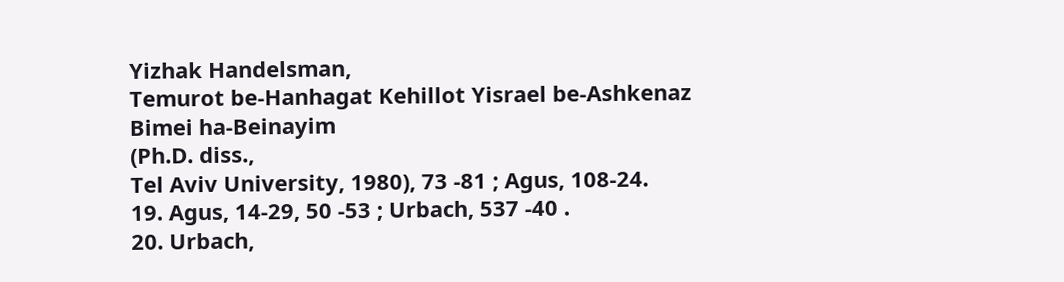Yizhak Handelsman,
Temurot be-Hanhagat Kehillot Yisrael be-Ashkenaz Bimei ha-Beinayim
(Ph.D. diss.,
Tel Aviv University, 1980), 73 -81 ; Agus, 108-24.
19. Agus, 14-29, 50 -53 ; Urbach, 537 -40 .
20. Urbach,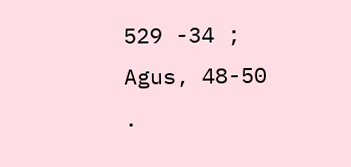529 -34 ; Agus, 48-50 .